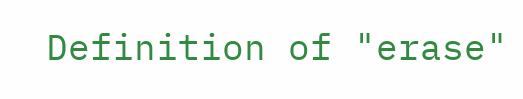Definition of "erase"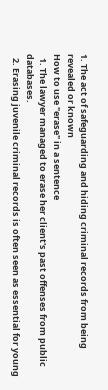1. The act of safeguarding and hiding criminal records from being revealed or known
How to use "erase" in a sentence
  1. The lawyer managed to erase her client's past offenses from public databases.
  2. Erasing juvenile criminal records is often seen as essential for young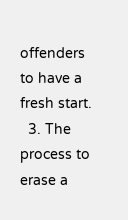offenders to have a fresh start.
  3. The process to erase a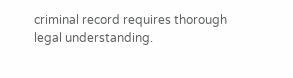criminal record requires thorough legal understanding.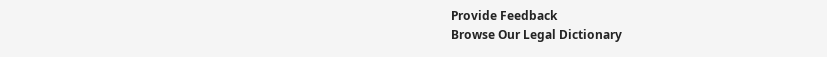Provide Feedback
Browse Our Legal Dictionary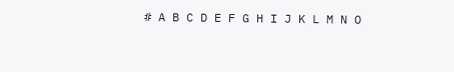# A B C D E F G H I J K L M N O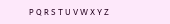P Q R S T U V W X Y Z